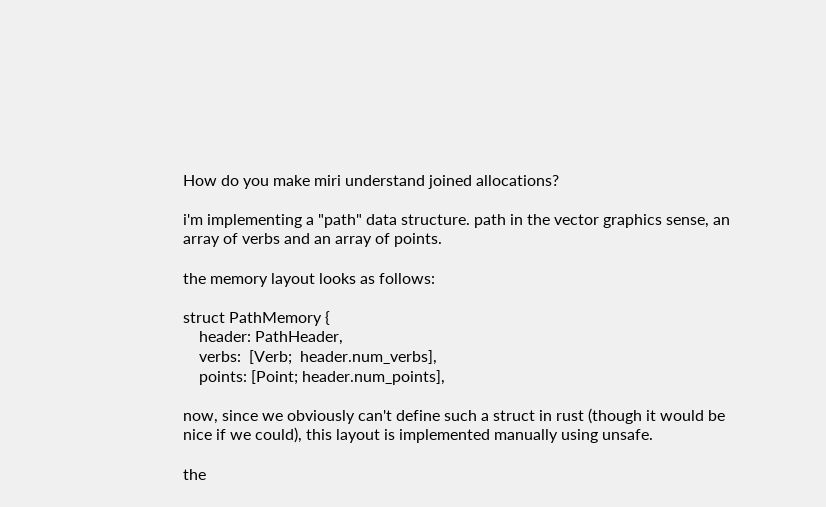How do you make miri understand joined allocations?

i'm implementing a "path" data structure. path in the vector graphics sense, an array of verbs and an array of points.

the memory layout looks as follows:

struct PathMemory {
    header: PathHeader,
    verbs:  [Verb;  header.num_verbs],
    points: [Point; header.num_points],

now, since we obviously can't define such a struct in rust (though it would be nice if we could), this layout is implemented manually using unsafe.

the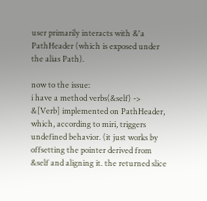user primarily interacts with &'a PathHeader (which is exposed under the alias Path).

now to the issue:
i have a method verbs(&self) -> &[Verb] implemented on PathHeader, which, according to miri, triggers undefined behavior. (it just works by offsetting the pointer derived from &self and aligning it. the returned slice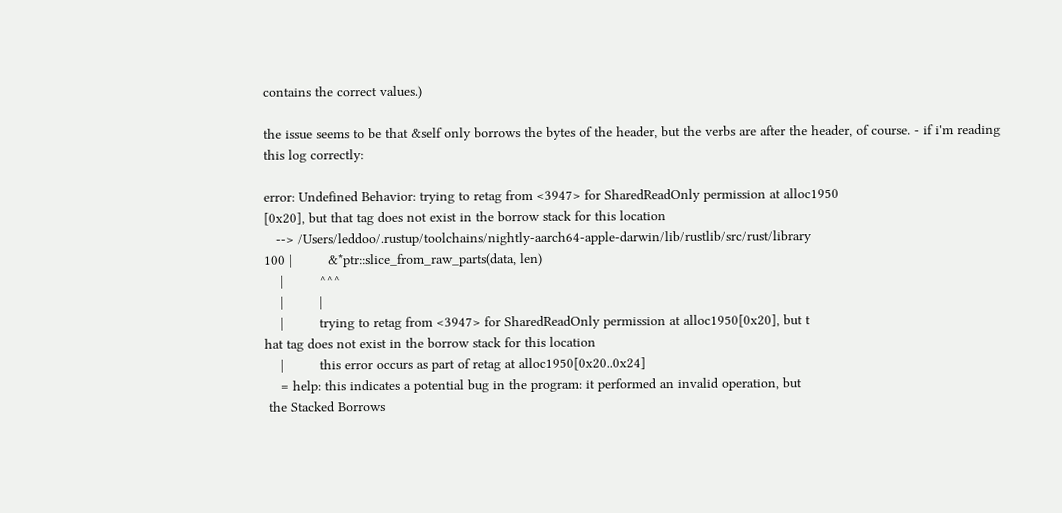contains the correct values.)

the issue seems to be that &self only borrows the bytes of the header, but the verbs are after the header, of course. - if i'm reading this log correctly:

error: Undefined Behavior: trying to retag from <3947> for SharedReadOnly permission at alloc1950
[0x20], but that tag does not exist in the borrow stack for this location
   --> /Users/leddoo/.rustup/toolchains/nightly-aarch64-apple-darwin/lib/rustlib/src/rust/library
100 |         &*ptr::slice_from_raw_parts(data, len)
    |         ^^^
    |         |
    |         trying to retag from <3947> for SharedReadOnly permission at alloc1950[0x20], but t
hat tag does not exist in the borrow stack for this location
    |         this error occurs as part of retag at alloc1950[0x20..0x24]
    = help: this indicates a potential bug in the program: it performed an invalid operation, but
 the Stacked Borrows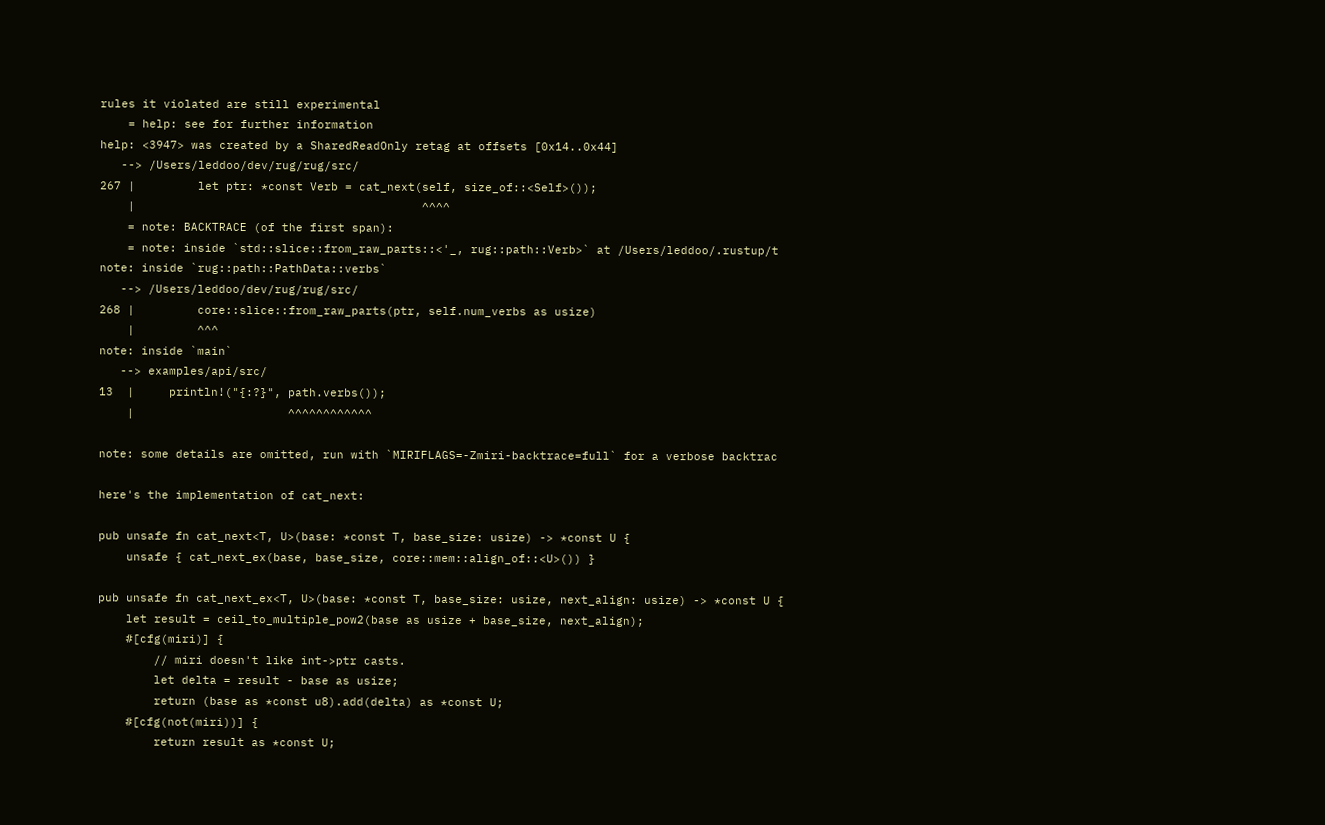rules it violated are still experimental
    = help: see for further information
help: <3947> was created by a SharedReadOnly retag at offsets [0x14..0x44]
   --> /Users/leddoo/dev/rug/rug/src/
267 |         let ptr: *const Verb = cat_next(self, size_of::<Self>());
    |                                         ^^^^
    = note: BACKTRACE (of the first span):
    = note: inside `std::slice::from_raw_parts::<'_, rug::path::Verb>` at /Users/leddoo/.rustup/t
note: inside `rug::path::PathData::verbs`
   --> /Users/leddoo/dev/rug/rug/src/
268 |         core::slice::from_raw_parts(ptr, self.num_verbs as usize)
    |         ^^^
note: inside `main`
   --> examples/api/src/
13  |     println!("{:?}", path.verbs());
    |                      ^^^^^^^^^^^^

note: some details are omitted, run with `MIRIFLAGS=-Zmiri-backtrace=full` for a verbose backtrac

here's the implementation of cat_next:

pub unsafe fn cat_next<T, U>(base: *const T, base_size: usize) -> *const U {
    unsafe { cat_next_ex(base, base_size, core::mem::align_of::<U>()) }

pub unsafe fn cat_next_ex<T, U>(base: *const T, base_size: usize, next_align: usize) -> *const U {
    let result = ceil_to_multiple_pow2(base as usize + base_size, next_align);
    #[cfg(miri)] {
        // miri doesn't like int->ptr casts.
        let delta = result - base as usize;
        return (base as *const u8).add(delta) as *const U;
    #[cfg(not(miri))] {
        return result as *const U;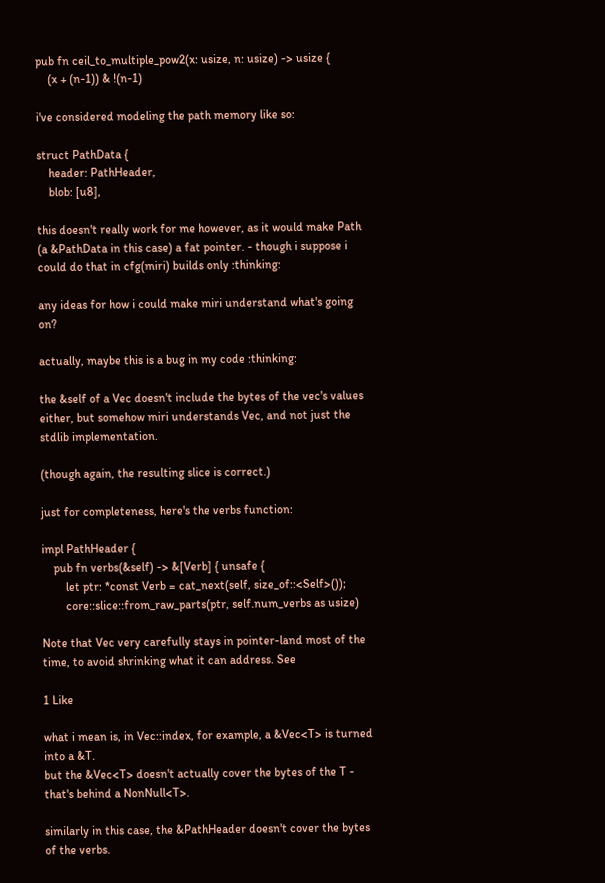pub fn ceil_to_multiple_pow2(x: usize, n: usize) -> usize {
    (x + (n-1)) & !(n-1)

i've considered modeling the path memory like so:

struct PathData {
    header: PathHeader,
    blob: [u8],

this doesn't really work for me however, as it would make Path (a &PathData in this case) a fat pointer. - though i suppose i could do that in cfg(miri) builds only :thinking:

any ideas for how i could make miri understand what's going on?

actually, maybe this is a bug in my code :thinking:

the &self of a Vec doesn't include the bytes of the vec's values either, but somehow miri understands Vec, and not just the stdlib implementation.

(though again, the resulting slice is correct.)

just for completeness, here's the verbs function:

impl PathHeader {
    pub fn verbs(&self) -> &[Verb] { unsafe {
        let ptr: *const Verb = cat_next(self, size_of::<Self>());
        core::slice::from_raw_parts(ptr, self.num_verbs as usize)

Note that Vec very carefully stays in pointer-land most of the time, to avoid shrinking what it can address. See

1 Like

what i mean is, in Vec::index, for example, a &Vec<T> is turned into a &T.
but the &Vec<T> doesn't actually cover the bytes of the T - that's behind a NonNull<T>.

similarly in this case, the &PathHeader doesn't cover the bytes of the verbs.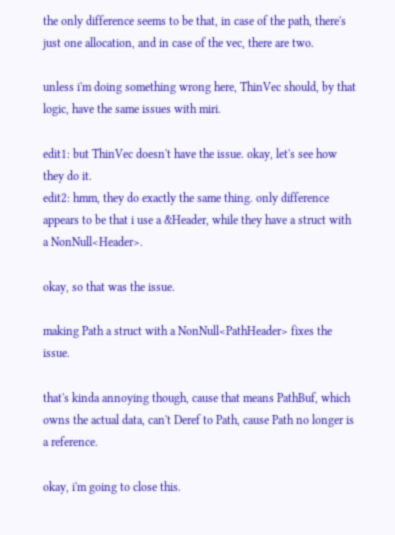the only difference seems to be that, in case of the path, there's just one allocation, and in case of the vec, there are two.

unless i'm doing something wrong here, ThinVec should, by that logic, have the same issues with miri.

edit1: but ThinVec doesn't have the issue. okay, let's see how they do it.
edit2: hmm, they do exactly the same thing. only difference appears to be that i use a &Header, while they have a struct with a NonNull<Header>.

okay, so that was the issue.

making Path a struct with a NonNull<PathHeader> fixes the issue.

that's kinda annoying though, cause that means PathBuf, which owns the actual data, can't Deref to Path, cause Path no longer is a reference.

okay, i'm going to close this.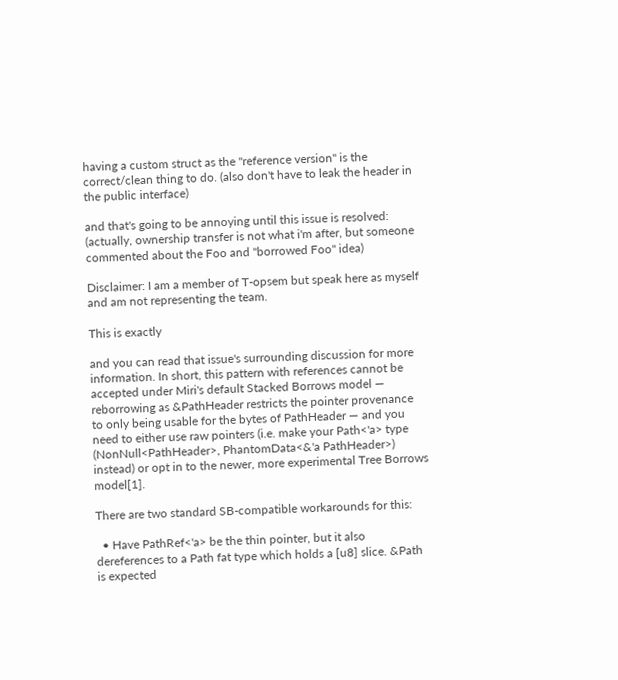having a custom struct as the "reference version" is the correct/clean thing to do. (also don't have to leak the header in the public interface)

and that's going to be annoying until this issue is resolved:
(actually, ownership transfer is not what i'm after, but someone commented about the Foo and "borrowed Foo" idea)

Disclaimer: I am a member of T-opsem but speak here as myself and am not representing the team.

This is exactly

and you can read that issue's surrounding discussion for more information. In short, this pattern with references cannot be accepted under Miri's default Stacked Borrows model — reborrowing as &PathHeader restricts the pointer provenance to only being usable for the bytes of PathHeader — and you need to either use raw pointers (i.e. make your Path<'a> type (NonNull<PathHeader>, PhantomData<&'a PathHeader>) instead) or opt in to the newer, more experimental Tree Borrows model[1].

There are two standard SB-compatible workarounds for this:

  • Have PathRef<'a> be the thin pointer, but it also dereferences to a Path fat type which holds a [u8] slice. &Path is expected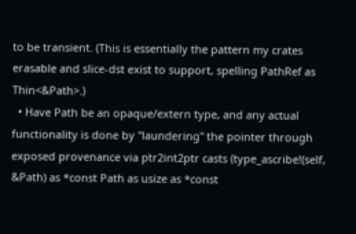to be transient. (This is essentially the pattern my crates erasable and slice-dst exist to support, spelling PathRef as Thin<&Path>.)
  • Have Path be an opaque/extern type, and any actual functionality is done by "laundering" the pointer through exposed provenance via ptr2int2ptr casts (type_ascribe!(self, &Path) as *const Path as usize as *const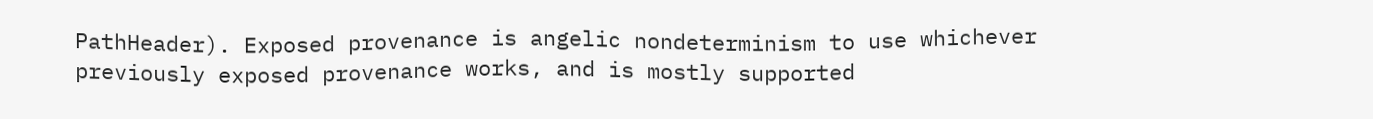PathHeader). Exposed provenance is angelic nondeterminism to use whichever previously exposed provenance works, and is mostly supported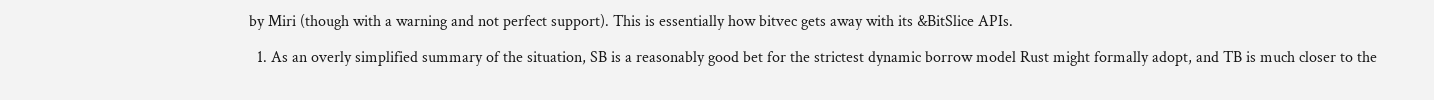by Miri (though with a warning and not perfect support). This is essentially how bitvec gets away with its &BitSlice APIs.

  1. As an overly simplified summary of the situation, SB is a reasonably good bet for the strictest dynamic borrow model Rust might formally adopt, and TB is much closer to the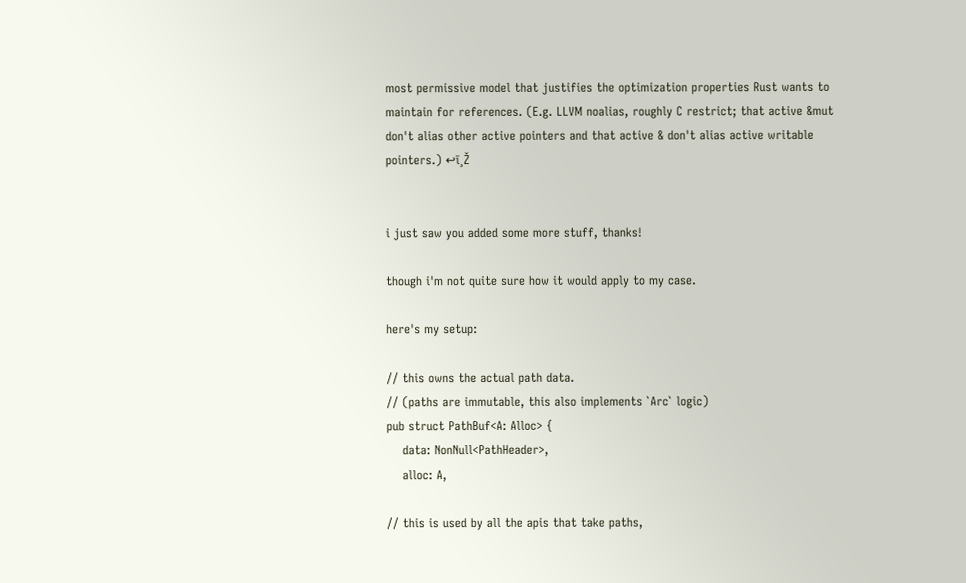most permissive model that justifies the optimization properties Rust wants to maintain for references. (E.g. LLVM noalias, roughly C restrict; that active &mut don't alias other active pointers and that active & don't alias active writable pointers.) ↩ī¸Ž


i just saw you added some more stuff, thanks!

though i'm not quite sure how it would apply to my case.

here's my setup:

// this owns the actual path data.
// (paths are immutable, this also implements `Arc` logic)
pub struct PathBuf<A: Alloc> {
    data: NonNull<PathHeader>,
    alloc: A,

// this is used by all the apis that take paths,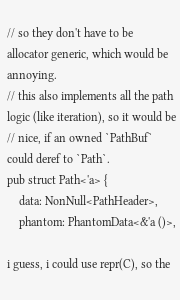// so they don't have to be allocator generic, which would be annoying.
// this also implements all the path logic (like iteration), so it would be
// nice, if an owned `PathBuf` could deref to `Path`.
pub struct Path<'a> {
    data: NonNull<PathHeader>,
    phantom: PhantomData<&'a ()>,

i guess, i could use repr(C), so the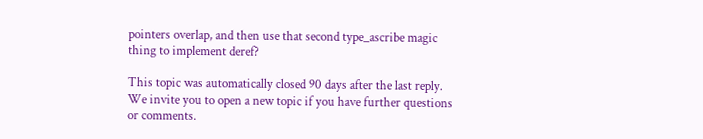pointers overlap, and then use that second type_ascribe magic thing to implement deref?

This topic was automatically closed 90 days after the last reply. We invite you to open a new topic if you have further questions or comments.